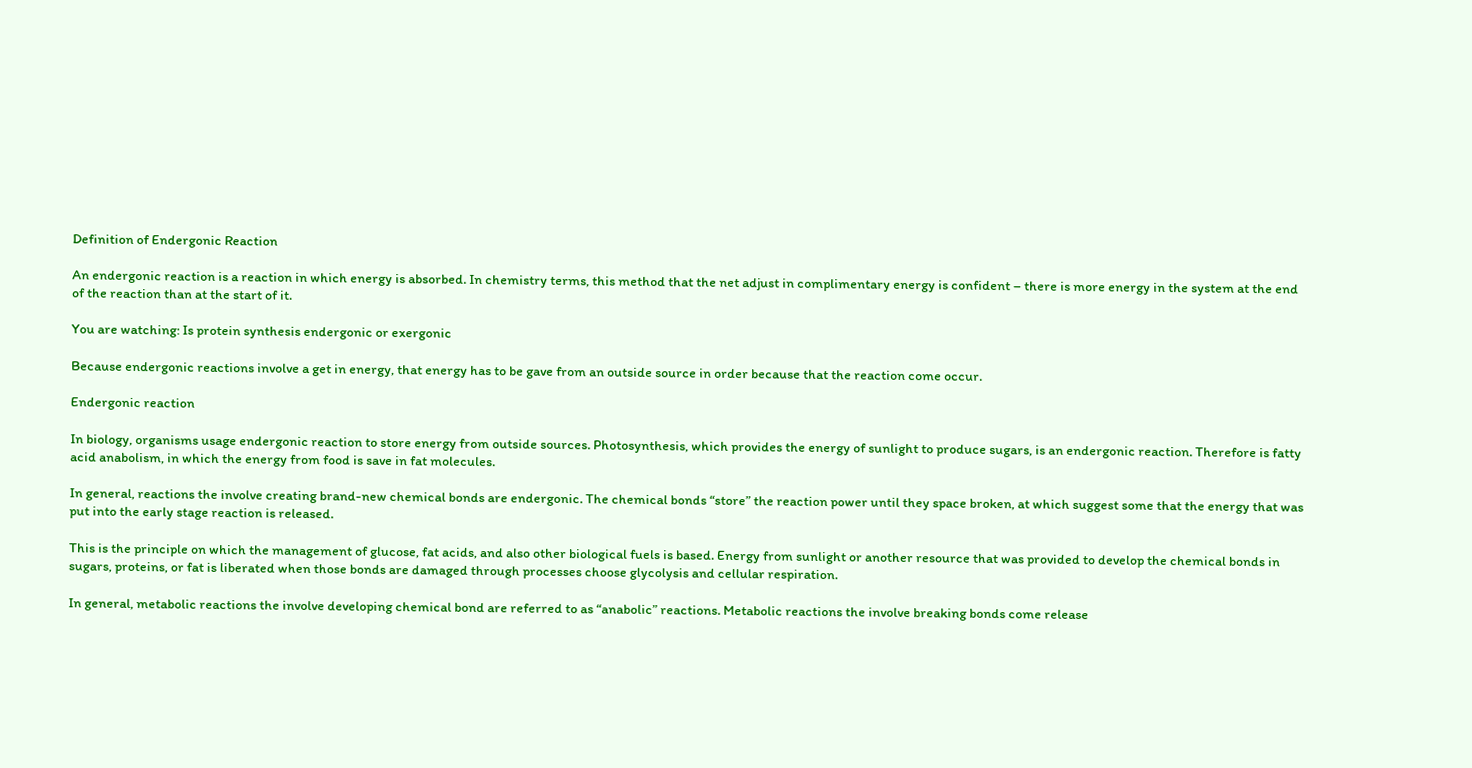Definition of Endergonic Reaction

An endergonic reaction is a reaction in which energy is absorbed. In chemistry terms, this method that the net adjust in complimentary energy is confident – there is more energy in the system at the end of the reaction than at the start of it.

You are watching: Is protein synthesis endergonic or exergonic

Because endergonic reactions involve a get in energy, that energy has to be gave from an outside source in order because that the reaction come occur.

Endergonic reaction

In biology, organisms usage endergonic reaction to store energy from outside sources. Photosynthesis, which provides the energy of sunlight to produce sugars, is an endergonic reaction. Therefore is fatty acid anabolism, in which the energy from food is save in fat molecules.

In general, reactions the involve creating brand-new chemical bonds are endergonic. The chemical bonds “store” the reaction power until they space broken, at which suggest some that the energy that was put into the early stage reaction is released.

This is the principle on which the management of glucose, fat acids, and also other biological fuels is based. Energy from sunlight or another resource that was provided to develop the chemical bonds in sugars, proteins, or fat is liberated when those bonds are damaged through processes choose glycolysis and cellular respiration.

In general, metabolic reactions the involve developing chemical bond are referred to as “anabolic” reactions. Metabolic reactions the involve breaking bonds come release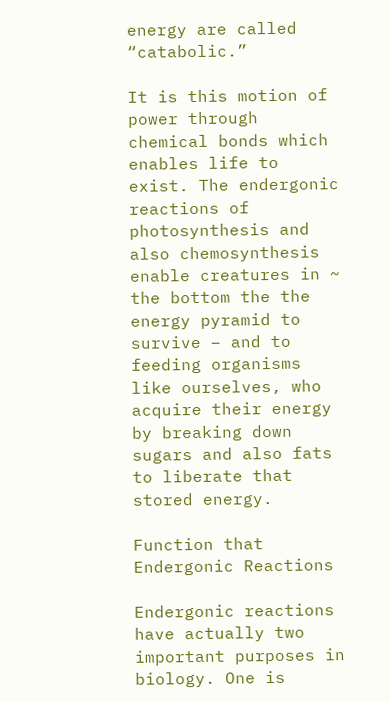energy are called “catabolic.”

It is this motion of power through chemical bonds which enables life to exist. The endergonic reactions of photosynthesis and also chemosynthesis enable creatures in ~ the bottom the the energy pyramid to survive – and to feeding organisms like ourselves, who acquire their energy by breaking down sugars and also fats to liberate that stored energy.

Function that Endergonic Reactions

Endergonic reactions have actually two important purposes in biology. One is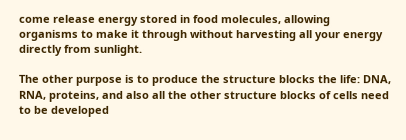come release energy stored in food molecules, allowing organisms to make it through without harvesting all your energy directly from sunlight.

The other purpose is to produce the structure blocks the life: DNA, RNA, proteins, and also all the other structure blocks of cells need to be developed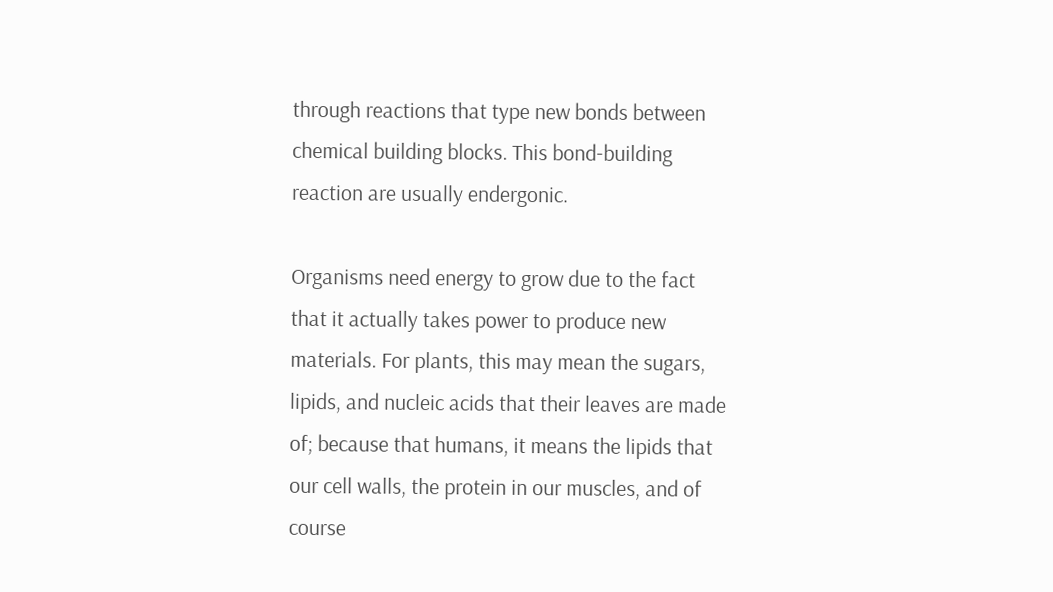through reactions that type new bonds between chemical building blocks. This bond-building reaction are usually endergonic.

Organisms need energy to grow due to the fact that it actually takes power to produce new materials. For plants, this may mean the sugars, lipids, and nucleic acids that their leaves are made of; because that humans, it means the lipids that our cell walls, the protein in our muscles, and of course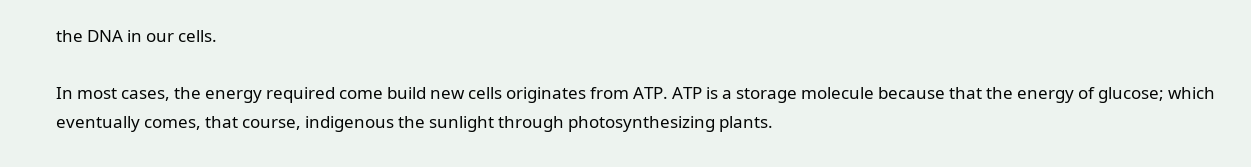the DNA in our cells.

In most cases, the energy required come build new cells originates from ATP. ATP is a storage molecule because that the energy of glucose; which eventually comes, that course, indigenous the sunlight through photosynthesizing plants.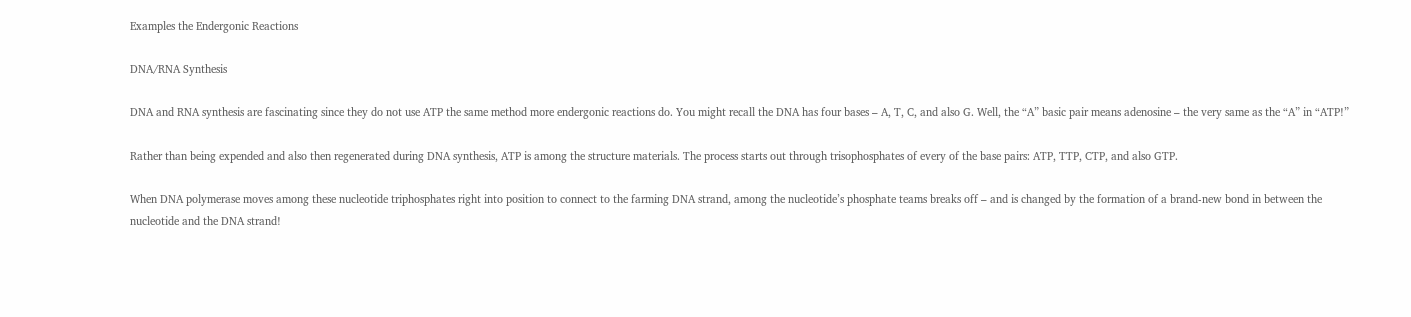Examples the Endergonic Reactions

DNA/RNA Synthesis

DNA and RNA synthesis are fascinating since they do not use ATP the same method more endergonic reactions do. You might recall the DNA has four bases – A, T, C, and also G. Well, the “A” basic pair means adenosine – the very same as the “A” in “ATP!”

Rather than being expended and also then regenerated during DNA synthesis, ATP is among the structure materials. The process starts out through trisophosphates of every of the base pairs: ATP, TTP, CTP, and also GTP.

When DNA polymerase moves among these nucleotide triphosphates right into position to connect to the farming DNA strand, among the nucleotide’s phosphate teams breaks off – and is changed by the formation of a brand-new bond in between the nucleotide and the DNA strand!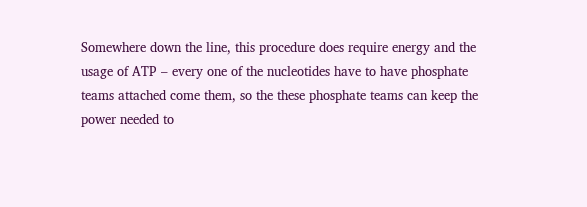Somewhere down the line, this procedure does require energy and the usage of ATP – every one of the nucleotides have to have phosphate teams attached come them, so the these phosphate teams can keep the power needed to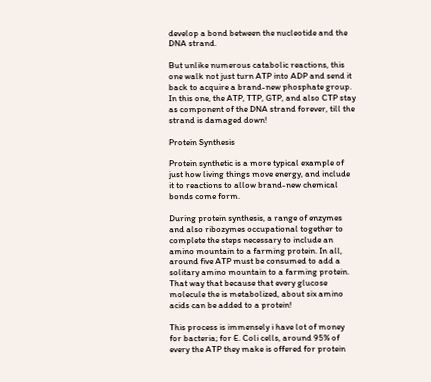develop a bond between the nucleotide and the DNA strand.

But unlike numerous catabolic reactions, this one walk not just turn ATP into ADP and send it back to acquire a brand-new phosphate group. In this one, the ATP, TTP, GTP, and also CTP stay as component of the DNA strand forever, till the strand is damaged down!

Protein Synthesis

Protein synthetic is a more typical example of just how living things move energy, and include it to reactions to allow brand-new chemical bonds come form.

During protein synthesis, a range of enzymes and also ribozymes occupational together to complete the steps necessary to include an amino mountain to a farming protein. In all, around five ATP must be consumed to add a solitary amino mountain to a farming protein. That way that because that every glucose molecule the is metabolized, about six amino acids can be added to a protein!

This process is immensely i have lot of money for bacteria; for E. Coli cells, around 95% of every the ATP they make is offered for protein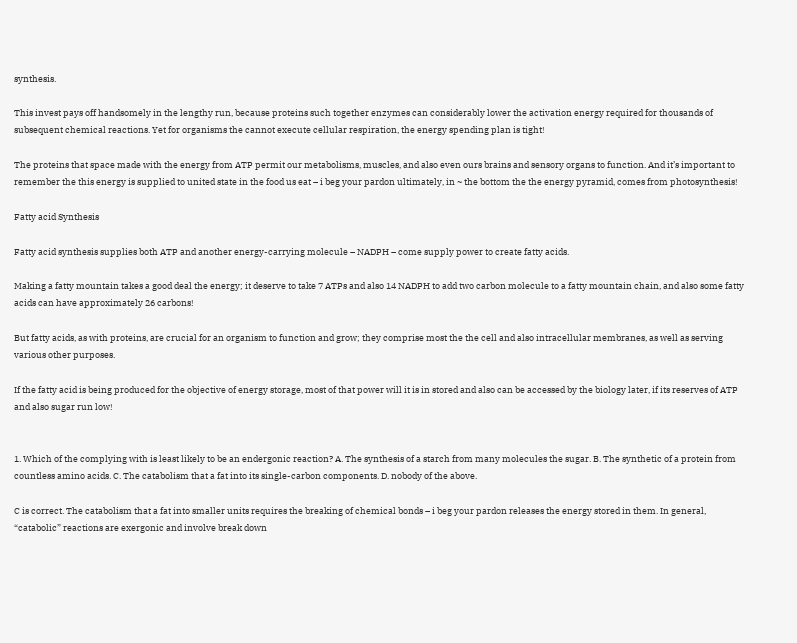synthesis.

This invest pays off handsomely in the lengthy run, because proteins such together enzymes can considerably lower the activation energy required for thousands of subsequent chemical reactions. Yet for organisms the cannot execute cellular respiration, the energy spending plan is tight!

The proteins that space made with the energy from ATP permit our metabolisms, muscles, and also even ours brains and sensory organs to function. And it’s important to remember the this energy is supplied to united state in the food us eat – i beg your pardon ultimately, in ~ the bottom the the energy pyramid, comes from photosynthesis!

Fatty acid Synthesis

Fatty acid synthesis supplies both ATP and another energy-carrying molecule – NADPH – come supply power to create fatty acids.

Making a fatty mountain takes a good deal the energy; it deserve to take 7 ATPs and also 14 NADPH to add two carbon molecule to a fatty mountain chain, and also some fatty acids can have approximately 26 carbons!

But fatty acids, as with proteins, are crucial for an organism to function and grow; they comprise most the the cell and also intracellular membranes, as well as serving various other purposes.

If the fatty acid is being produced for the objective of energy storage, most of that power will it is in stored and also can be accessed by the biology later, if its reserves of ATP and also sugar run low!


1. Which of the complying with is least likely to be an endergonic reaction? A. The synthesis of a starch from many molecules the sugar. B. The synthetic of a protein from countless amino acids. C. The catabolism that a fat into its single-carbon components. D. nobody of the above.

C is correct. The catabolism that a fat into smaller units requires the breaking of chemical bonds – i beg your pardon releases the energy stored in them. In general, “catabolic” reactions are exergonic and involve break down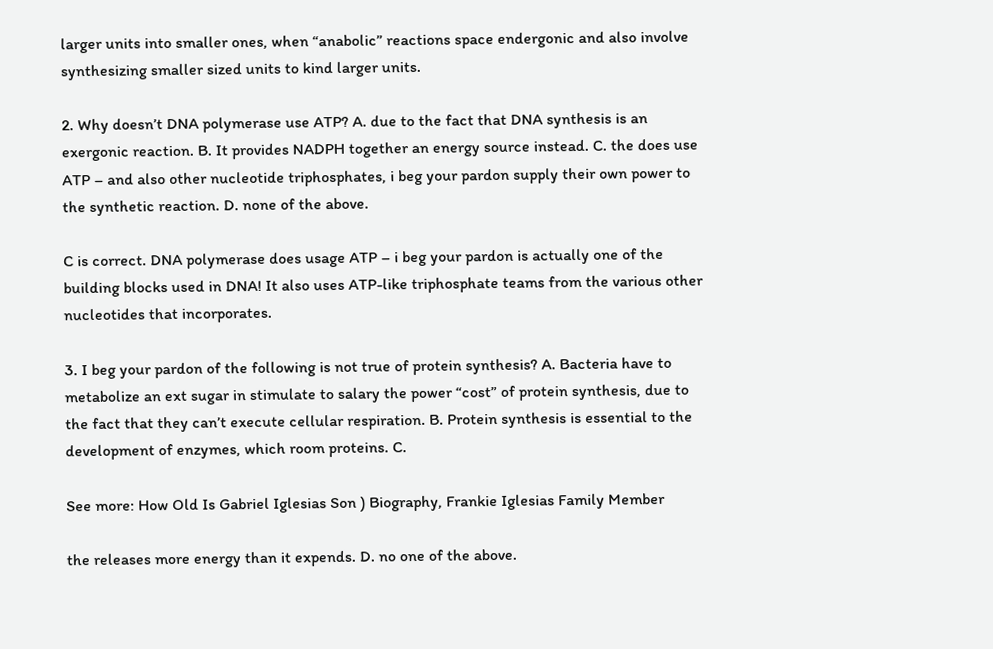larger units into smaller ones, when “anabolic” reactions space endergonic and also involve synthesizing smaller sized units to kind larger units.

2. Why doesn’t DNA polymerase use ATP? A. due to the fact that DNA synthesis is an exergonic reaction. B. It provides NADPH together an energy source instead. C. the does use ATP – and also other nucleotide triphosphates, i beg your pardon supply their own power to the synthetic reaction. D. none of the above.

C is correct. DNA polymerase does usage ATP – i beg your pardon is actually one of the building blocks used in DNA! It also uses ATP-like triphosphate teams from the various other nucleotides that incorporates.

3. I beg your pardon of the following is not true of protein synthesis? A. Bacteria have to metabolize an ext sugar in stimulate to salary the power “cost” of protein synthesis, due to the fact that they can’t execute cellular respiration. B. Protein synthesis is essential to the development of enzymes, which room proteins. C.

See more: How Old Is Gabriel Iglesias Son ) Biography, Frankie Iglesias Family Member

the releases more energy than it expends. D. no one of the above.